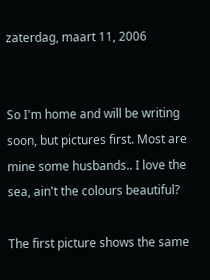zaterdag, maart 11, 2006


So I'm home and will be writing soon, but pictures first. Most are mine some husbands.. I love the sea, ain't the colours beautiful?

The first picture shows the same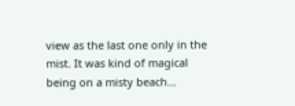view as the last one only in the mist. It was kind of magical being on a misty beach...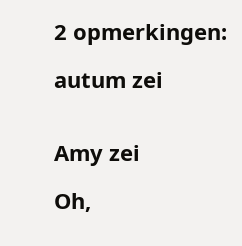2 opmerkingen:

autum zei


Amy zei

Oh,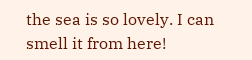the sea is so lovely. I can smell it from here!